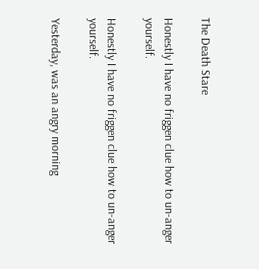The Death Stare

Honestly I have no friggen clue how to un-anger yourself.

Honestly I have no friggen clue how to un-anger yourself.

Yesterday, was an angry morning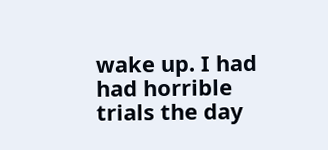wake up. I had had horrible trials the day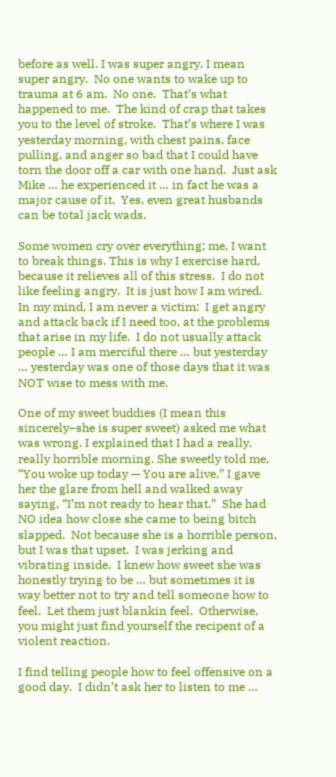before as well. I was super angry. I mean super angry.  No one wants to wake up to trauma at 6 am.  No one.  That’s what happened to me.  The kind of crap that takes you to the level of stroke.  That’s where I was yesterday morning, with chest pains, face pulling, and anger so bad that I could have torn the door off a car with one hand.  Just ask Mike … he experienced it … in fact he was a major cause of it.  Yes, even great husbands can be total jack wads.

Some women cry over everything; me, I want to break things. This is why I exercise hard, because it relieves all of this stress.  I do not like feeling angry.  It is just how I am wired.  In my mind, I am never a victim:  I get angry and attack back if I need too, at the problems that arise in my life.  I do not usually attack people … I am merciful there … but yesterday … yesterday was one of those days that it was NOT wise to mess with me.

One of my sweet buddies (I mean this sincerely–she is super sweet) asked me what was wrong. I explained that I had a really, really horrible morning. She sweetly told me, “You woke up today — You are alive.” I gave her the glare from hell and walked away saying, “I’m not ready to hear that.”  She had NO idea how close she came to being bitch slapped.  Not because she is a horrible person, but I was that upset.  I was jerking and vibrating inside.  I knew how sweet she was honestly trying to be … but sometimes it is way better not to try and tell someone how to feel.  Let them just blankin feel.  Otherwise, you might just find yourself the recipent of a violent reaction.

I find telling people how to feel offensive on a good day.  I didn’t ask her to listen to me …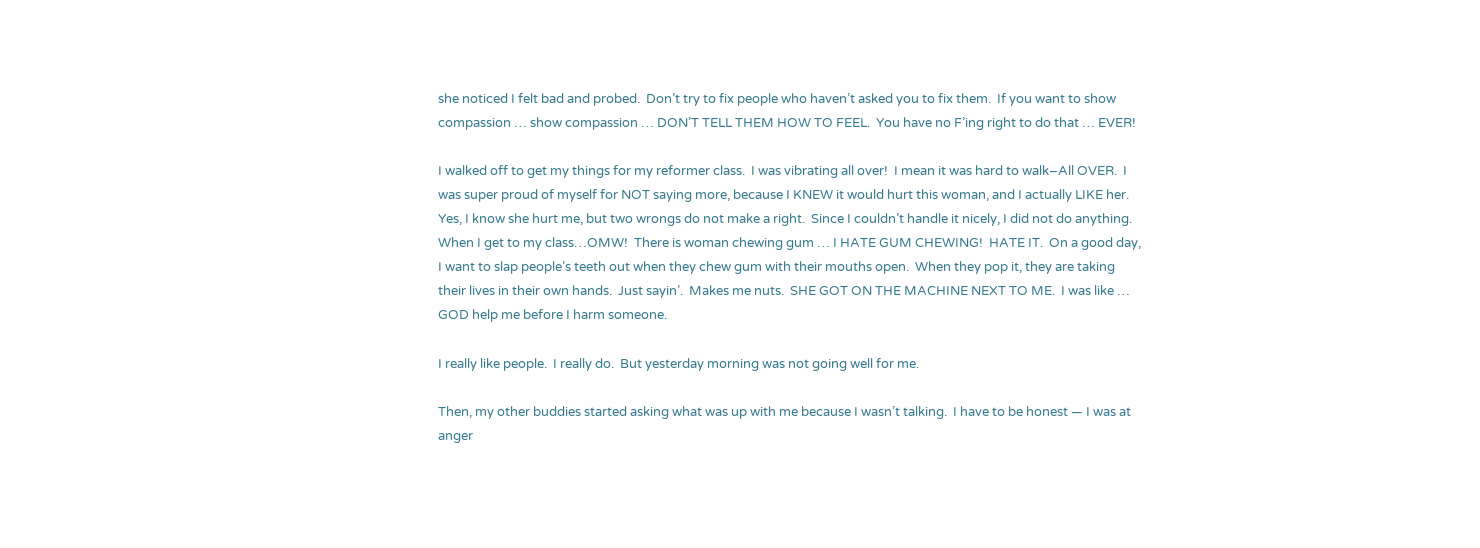she noticed I felt bad and probed.  Don’t try to fix people who haven’t asked you to fix them.  If you want to show compassion … show compassion … DON’T TELL THEM HOW TO FEEL.  You have no F’ing right to do that … EVER!

I walked off to get my things for my reformer class.  I was vibrating all over!  I mean it was hard to walk–All OVER.  I was super proud of myself for NOT saying more, because I KNEW it would hurt this woman, and I actually LIKE her.  Yes, I know she hurt me, but two wrongs do not make a right.  Since I couldn’t handle it nicely, I did not do anything.  When I get to my class…OMW!  There is woman chewing gum … I HATE GUM CHEWING!  HATE IT.  On a good day, I want to slap people’s teeth out when they chew gum with their mouths open.  When they pop it, they are taking their lives in their own hands.  Just sayin’.  Makes me nuts.  SHE GOT ON THE MACHINE NEXT TO ME.  I was like … GOD help me before I harm someone.

I really like people.  I really do.  But yesterday morning was not going well for me.

Then, my other buddies started asking what was up with me because I wasn’t talking.  I have to be honest — I was at anger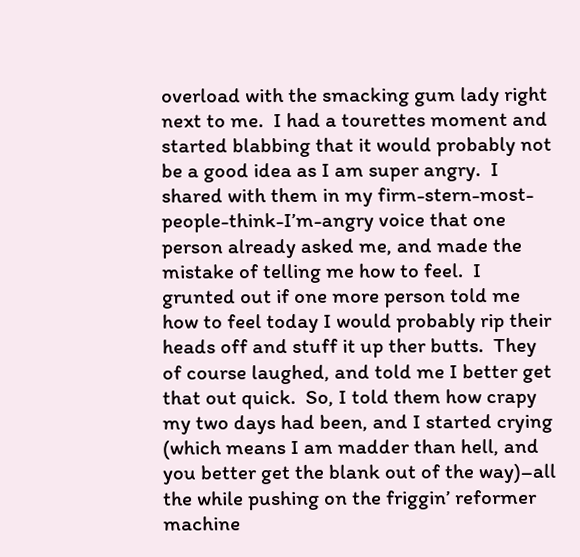overload with the smacking gum lady right next to me.  I had a tourettes moment and started blabbing that it would probably not be a good idea as I am super angry.  I shared with them in my firm-stern-most-people-think-I’m-angry voice that one person already asked me, and made the mistake of telling me how to feel.  I grunted out if one more person told me how to feel today I would probably rip their heads off and stuff it up ther butts.  They of course laughed, and told me I better get that out quick.  So, I told them how crapy my two days had been, and I started crying (which means I am madder than hell, and you better get the blank out of the way)–all the while pushing on the friggin’ reformer machine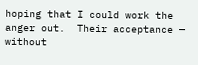hoping that I could work the anger out.  Their acceptance — without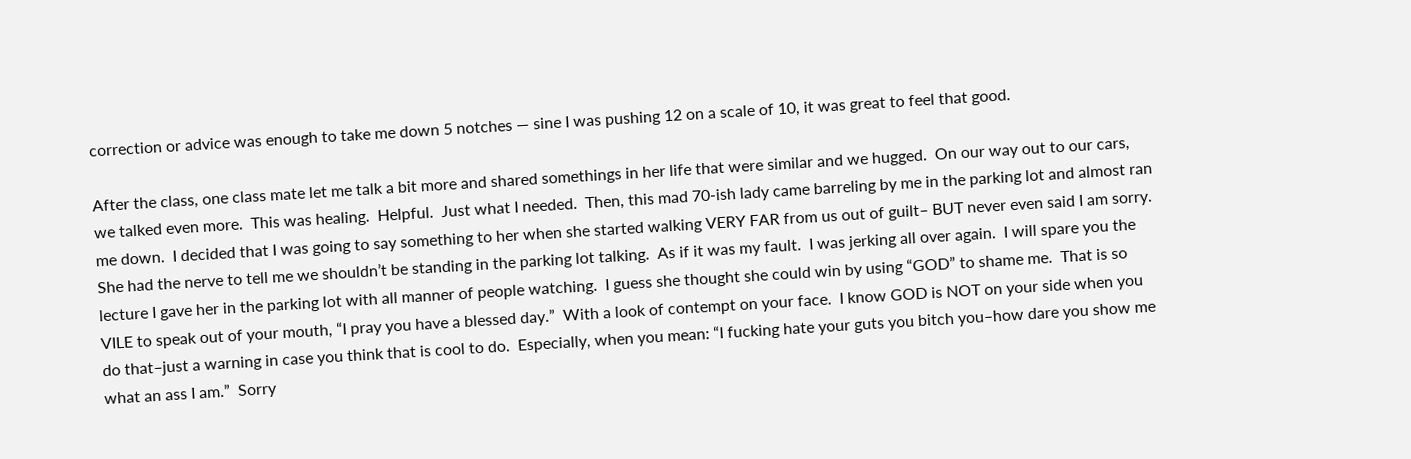correction or advice was enough to take me down 5 notches — sine I was pushing 12 on a scale of 10, it was great to feel that good.

After the class, one class mate let me talk a bit more and shared somethings in her life that were similar and we hugged.  On our way out to our cars, we talked even more.  This was healing.  Helpful.  Just what I needed.  Then, this mad 70-ish lady came barreling by me in the parking lot and almost ran me down.  I decided that I was going to say something to her when she started walking VERY FAR from us out of guilt– BUT never even said I am sorry.  She had the nerve to tell me we shouldn’t be standing in the parking lot talking.  As if it was my fault.  I was jerking all over again.  I will spare you the lecture I gave her in the parking lot with all manner of people watching.  I guess she thought she could win by using “GOD” to shame me.  That is so VILE to speak out of your mouth, “I pray you have a blessed day.”  With a look of contempt on your face.  I know GOD is NOT on your side when you do that–just a warning in case you think that is cool to do.  Especially, when you mean: “I fucking hate your guts you bitch you–how dare you show me what an ass I am.”  Sorry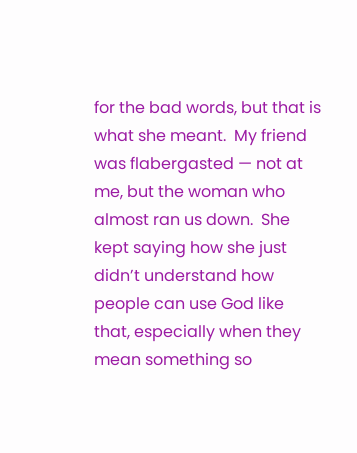for the bad words, but that is what she meant.  My friend was flabergasted — not at me, but the woman who almost ran us down.  She kept saying how she just didn’t understand how people can use God like that, especially when they mean something so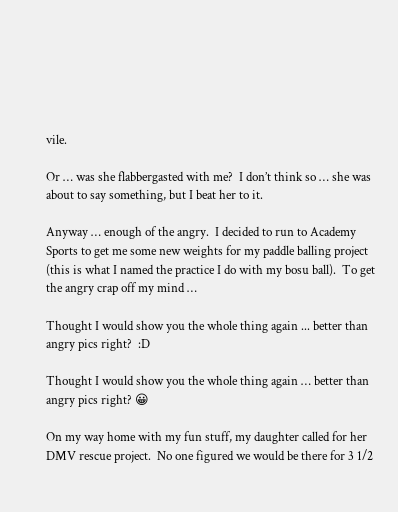vile.

Or … was she flabbergasted with me?  I don’t think so … she was about to say something, but I beat her to it.

Anyway … enough of the angry.  I decided to run to Academy Sports to get me some new weights for my paddle balling project (this is what I named the practice I do with my bosu ball).  To get the angry crap off my mind …

Thought I would show you the whole thing again ... better than angry pics right?  :D

Thought I would show you the whole thing again … better than angry pics right? 😀

On my way home with my fun stuff, my daughter called for her DMV rescue project.  No one figured we would be there for 3 1/2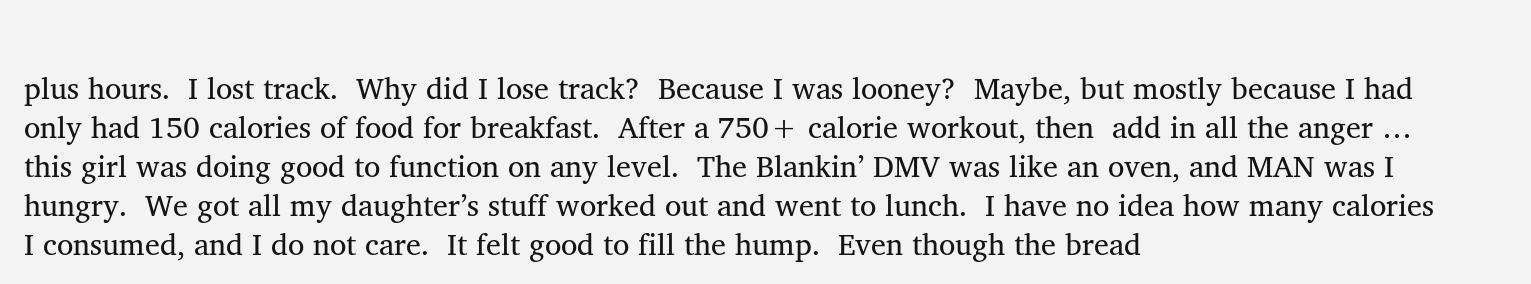plus hours.  I lost track.  Why did I lose track?  Because I was looney?  Maybe, but mostly because I had only had 150 calories of food for breakfast.  After a 750+ calorie workout, then  add in all the anger … this girl was doing good to function on any level.  The Blankin’ DMV was like an oven, and MAN was I hungry.  We got all my daughter’s stuff worked out and went to lunch.  I have no idea how many calories I consumed, and I do not care.  It felt good to fill the hump.  Even though the bread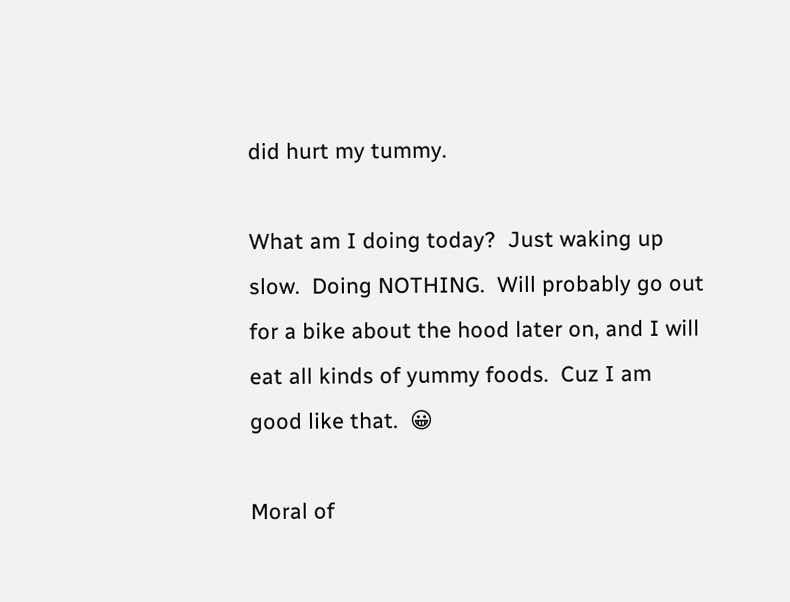did hurt my tummy.

What am I doing today?  Just waking up slow.  Doing NOTHING.  Will probably go out for a bike about the hood later on, and I will eat all kinds of yummy foods.  Cuz I am good like that.  😀

Moral of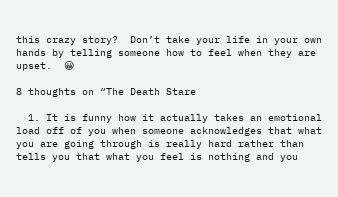this crazy story?  Don’t take your life in your own hands by telling someone how to feel when they are upset.  😀

8 thoughts on “The Death Stare

  1. It is funny how it actually takes an emotional load off of you when someone acknowledges that what you are going through is really hard rather than tells you that what you feel is nothing and you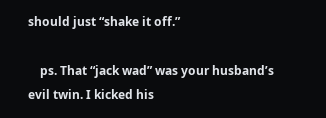should just “shake it off.”

    ps. That “jack wad” was your husband’s evil twin. I kicked his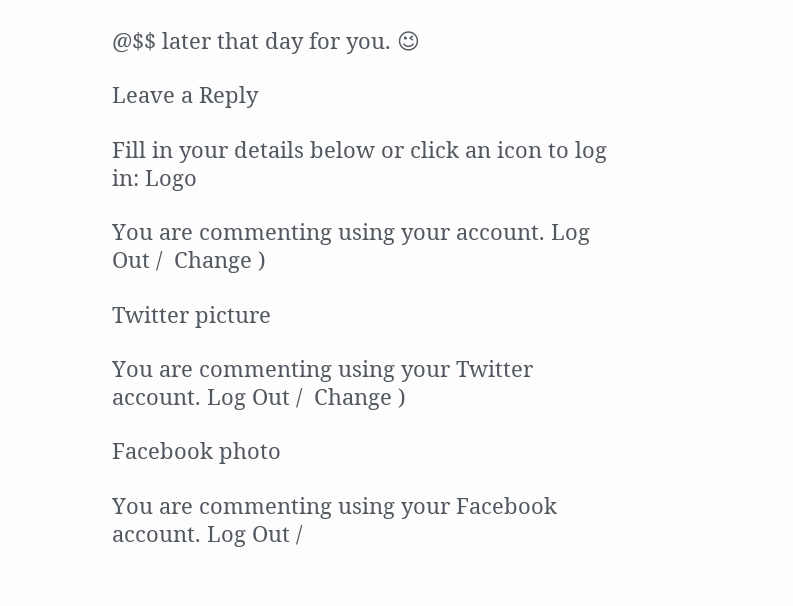@$$ later that day for you. 😉

Leave a Reply

Fill in your details below or click an icon to log in: Logo

You are commenting using your account. Log Out /  Change )

Twitter picture

You are commenting using your Twitter account. Log Out /  Change )

Facebook photo

You are commenting using your Facebook account. Log Out /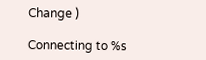Change )

Connecting to %s